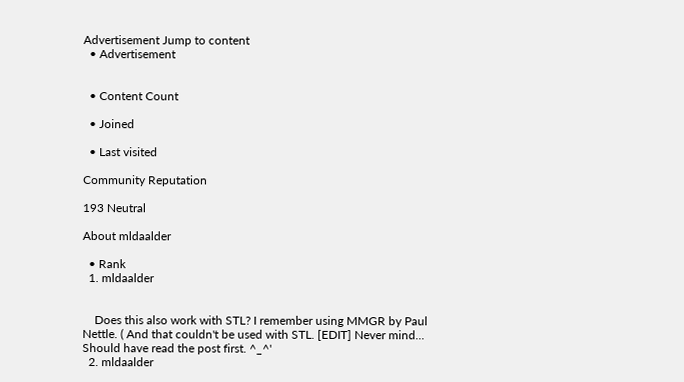Advertisement Jump to content
  • Advertisement


  • Content Count

  • Joined

  • Last visited

Community Reputation

193 Neutral

About mldaalder

  • Rank
  1. mldaalder


    Does this also work with STL? I remember using MMGR by Paul Nettle. ( And that couldn't be used with STL. [EDIT] Never mind... Should have read the post first. ^_^'
  2. mldaalder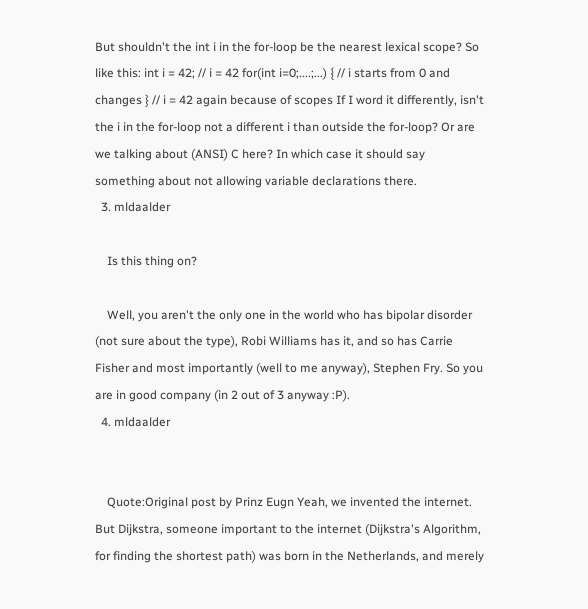But shouldn't the int i in the for-loop be the nearest lexical scope? So like this: int i = 42; // i = 42 for(int i=0;....;...) { // i starts from 0 and changes } // i = 42 again because of scopes If I word it differently, isn't the i in the for-loop not a different i than outside the for-loop? Or are we talking about (ANSI) C here? In which case it should say something about not allowing variable declarations there.
  3. mldaalder

    Is this thing on?

    Well, you aren't the only one in the world who has bipolar disorder (not sure about the type), Robi Williams has it, and so has Carrie Fisher and most importantly (well to me anyway), Stephen Fry. So you are in good company (in 2 out of 3 anyway :P).
  4. mldaalder


    Quote:Original post by Prinz Eugn Yeah, we invented the internet. But Dijkstra, someone important to the internet (Dijkstra's Algorithm, for finding the shortest path) was born in the Netherlands, and merely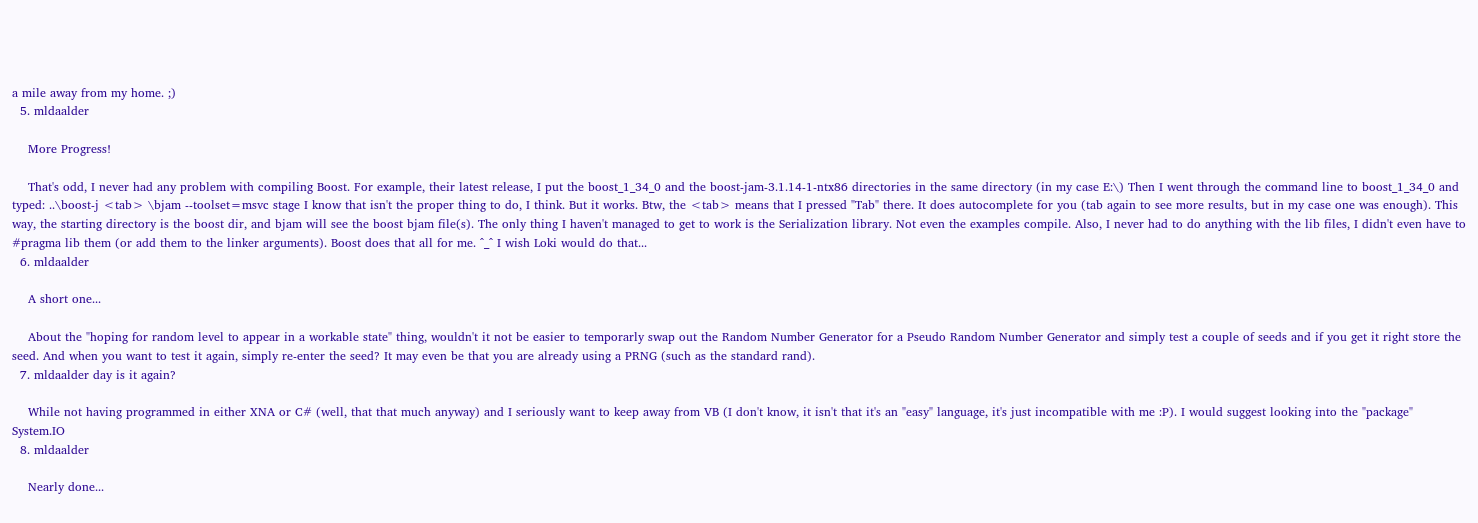a mile away from my home. ;)
  5. mldaalder

    More Progress!

    That's odd, I never had any problem with compiling Boost. For example, their latest release, I put the boost_1_34_0 and the boost-jam-3.1.14-1-ntx86 directories in the same directory (in my case E:\) Then I went through the command line to boost_1_34_0 and typed: ..\boost-j <tab> \bjam --toolset=msvc stage I know that isn't the proper thing to do, I think. But it works. Btw, the <tab> means that I pressed "Tab" there. It does autocomplete for you (tab again to see more results, but in my case one was enough). This way, the starting directory is the boost dir, and bjam will see the boost bjam file(s). The only thing I haven't managed to get to work is the Serialization library. Not even the examples compile. Also, I never had to do anything with the lib files, I didn't even have to #pragma lib them (or add them to the linker arguments). Boost does that all for me. ^_^ I wish Loki would do that...
  6. mldaalder

    A short one...

    About the "hoping for random level to appear in a workable state" thing, wouldn't it not be easier to temporarly swap out the Random Number Generator for a Pseudo Random Number Generator and simply test a couple of seeds and if you get it right store the seed. And when you want to test it again, simply re-enter the seed? It may even be that you are already using a PRNG (such as the standard rand).
  7. mldaalder day is it again?

    While not having programmed in either XNA or C# (well, that that much anyway) and I seriously want to keep away from VB (I don't know, it isn't that it's an "easy" language, it's just incompatible with me :P). I would suggest looking into the "package" System.IO
  8. mldaalder

    Nearly done...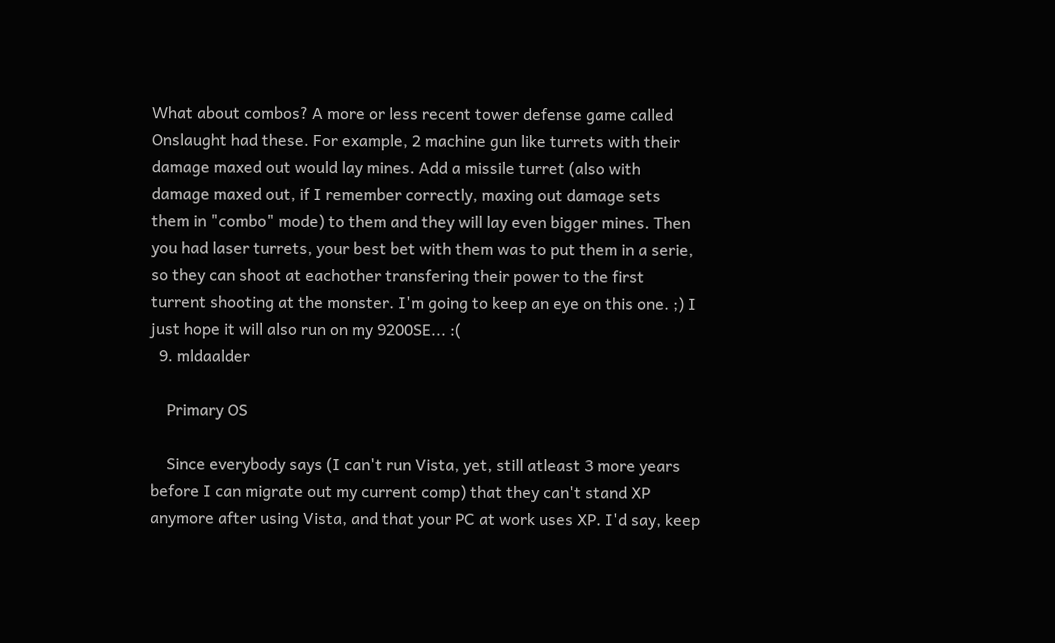What about combos? A more or less recent tower defense game called Onslaught had these. For example, 2 machine gun like turrets with their damage maxed out would lay mines. Add a missile turret (also with damage maxed out, if I remember correctly, maxing out damage sets them in "combo" mode) to them and they will lay even bigger mines. Then you had laser turrets, your best bet with them was to put them in a serie, so they can shoot at eachother transfering their power to the first turrent shooting at the monster. I'm going to keep an eye on this one. ;) I just hope it will also run on my 9200SE... :(
  9. mldaalder

    Primary OS

    Since everybody says (I can't run Vista, yet, still atleast 3 more years before I can migrate out my current comp) that they can't stand XP anymore after using Vista, and that your PC at work uses XP. I'd say, keep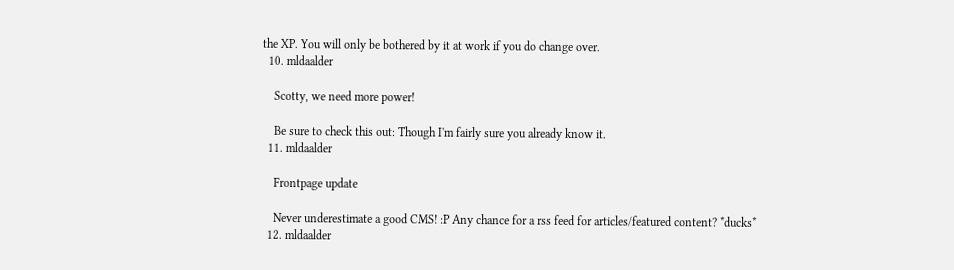the XP. You will only be bothered by it at work if you do change over.
  10. mldaalder

    Scotty, we need more power!

    Be sure to check this out: Though I'm fairly sure you already know it.
  11. mldaalder

    Frontpage update

    Never underestimate a good CMS! :P Any chance for a rss feed for articles/featured content? *ducks*
  12. mldaalder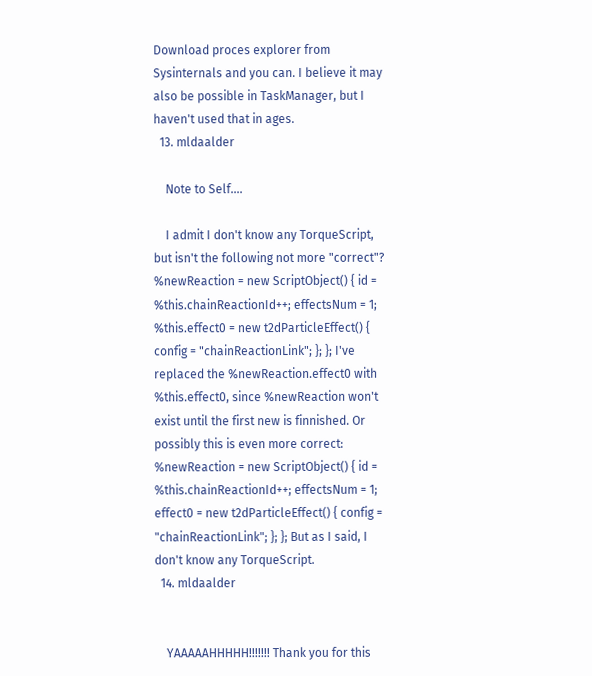Download proces explorer from Sysinternals and you can. I believe it may also be possible in TaskManager, but I haven't used that in ages.
  13. mldaalder

    Note to Self....

    I admit I don't know any TorqueScript, but isn't the following not more "correct"? %newReaction = new ScriptObject() { id = %this.chainReactionId++; effectsNum = 1; %this.effect0 = new t2dParticleEffect() { config = "chainReactionLink"; }; }; I've replaced the %newReaction.effect0 with %this.effect0, since %newReaction won't exist until the first new is finnished. Or possibly this is even more correct: %newReaction = new ScriptObject() { id = %this.chainReactionId++; effectsNum = 1; effect0 = new t2dParticleEffect() { config = "chainReactionLink"; }; }; But as I said, I don't know any TorqueScript.
  14. mldaalder


    YAAAAAHHHHH!!!!!!! Thank you for this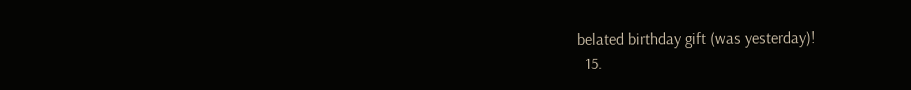belated birthday gift (was yesterday)!
  15.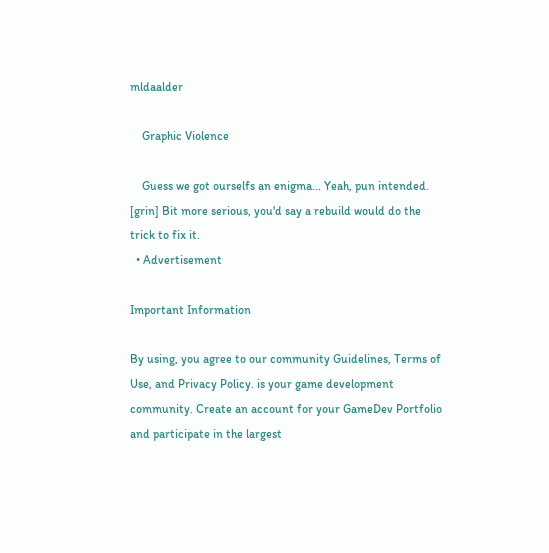mldaalder

    Graphic Violence

    Guess we got ourselfs an enigma... Yeah, pun intended. [grin] Bit more serious, you'd say a rebuild would do the trick to fix it.
  • Advertisement

Important Information

By using, you agree to our community Guidelines, Terms of Use, and Privacy Policy. is your game development community. Create an account for your GameDev Portfolio and participate in the largest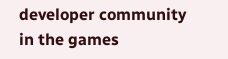developer community in the games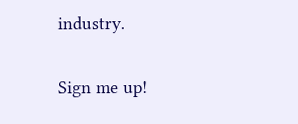industry.

Sign me up!